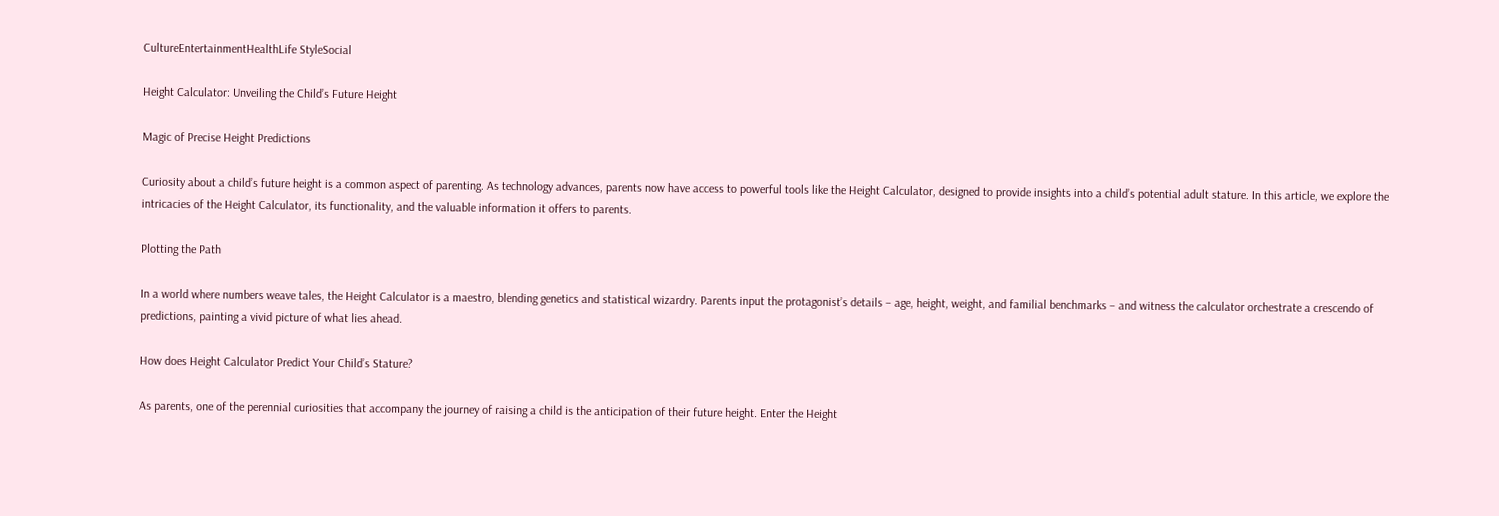CultureEntertainmentHealthLife StyleSocial

Height Calculator: Unveiling the Child’s Future Height

Magic of Precise Height Predictions

Curiosity about a child’s future height is a common aspect of parenting. As technology advances, parents now have access to powerful tools like the Height Calculator, designed to provide insights into a child’s potential adult stature. In this article, we explore the intricacies of the Height Calculator, its functionality, and the valuable information it offers to parents.

Plotting the Path

In a world where numbers weave tales, the Height Calculator is a maestro, blending genetics and statistical wizardry. Parents input the protagonist’s details – age, height, weight, and familial benchmarks – and witness the calculator orchestrate a crescendo of predictions, painting a vivid picture of what lies ahead.

How does Height Calculator Predict Your Child’s Stature?

As parents, one of the perennial curiosities that accompany the journey of raising a child is the anticipation of their future height. Enter the Height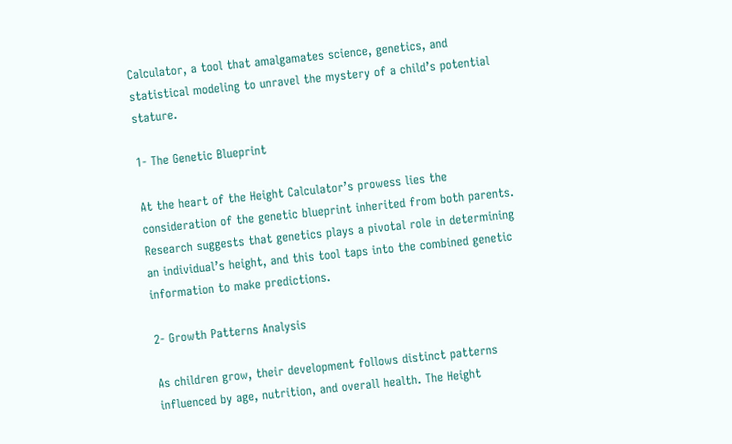Calculator, a tool that amalgamates science, genetics, and statistical modeling to unravel the mystery of a child’s potential stature.

1- The Genetic Blueprint

At the heart of the Height Calculator’s prowess lies the consideration of the genetic blueprint inherited from both parents. Research suggests that genetics plays a pivotal role in determining an individual’s height, and this tool taps into the combined genetic information to make predictions.

2- Growth Patterns Analysis

As children grow, their development follows distinct patterns influenced by age, nutrition, and overall health. The Height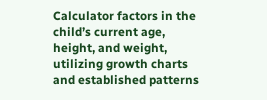Calculator factors in the child’s current age, height, and weight, utilizing growth charts and established patterns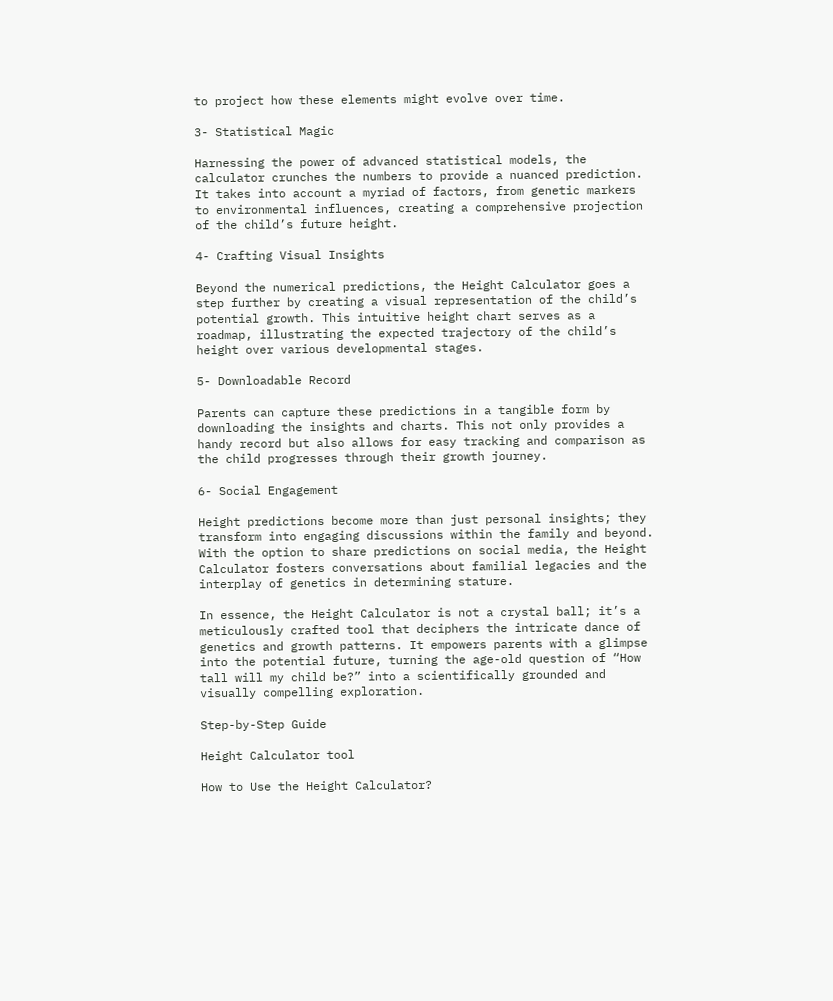to project how these elements might evolve over time.

3- Statistical Magic

Harnessing the power of advanced statistical models, the calculator crunches the numbers to provide a nuanced prediction. It takes into account a myriad of factors, from genetic markers to environmental influences, creating a comprehensive projection of the child’s future height.

4- Crafting Visual Insights

Beyond the numerical predictions, the Height Calculator goes a step further by creating a visual representation of the child’s potential growth. This intuitive height chart serves as a roadmap, illustrating the expected trajectory of the child’s height over various developmental stages.

5- Downloadable Record

Parents can capture these predictions in a tangible form by downloading the insights and charts. This not only provides a handy record but also allows for easy tracking and comparison as the child progresses through their growth journey.

6- Social Engagement

Height predictions become more than just personal insights; they transform into engaging discussions within the family and beyond. With the option to share predictions on social media, the Height Calculator fosters conversations about familial legacies and the interplay of genetics in determining stature.

In essence, the Height Calculator is not a crystal ball; it’s a meticulously crafted tool that deciphers the intricate dance of genetics and growth patterns. It empowers parents with a glimpse into the potential future, turning the age-old question of “How tall will my child be?” into a scientifically grounded and visually compelling exploration.

Step-by-Step Guide

Height Calculator tool

How to Use the Height Calculator?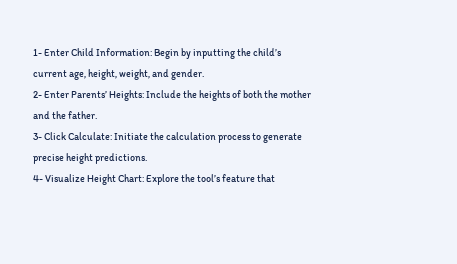1- Enter Child Information: Begin by inputting the child’s current age, height, weight, and gender.
2- Enter Parents’ Heights: Include the heights of both the mother and the father.
3- Click Calculate: Initiate the calculation process to generate precise height predictions.
4- Visualize Height Chart: Explore the tool’s feature that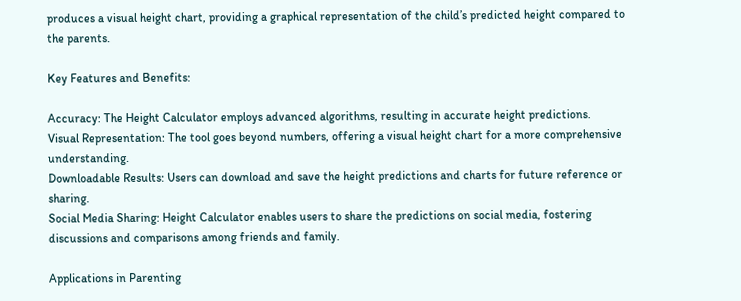produces a visual height chart, providing a graphical representation of the child’s predicted height compared to the parents.

Key Features and Benefits:

Accuracy: The Height Calculator employs advanced algorithms, resulting in accurate height predictions.
Visual Representation: The tool goes beyond numbers, offering a visual height chart for a more comprehensive understanding.
Downloadable Results: Users can download and save the height predictions and charts for future reference or sharing.
Social Media Sharing: Height Calculator enables users to share the predictions on social media, fostering discussions and comparisons among friends and family.

Applications in Parenting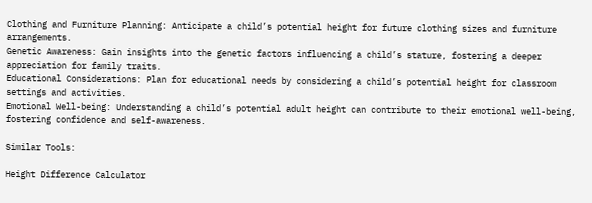Clothing and Furniture Planning: Anticipate a child’s potential height for future clothing sizes and furniture arrangements.
Genetic Awareness: Gain insights into the genetic factors influencing a child’s stature, fostering a deeper appreciation for family traits.
Educational Considerations: Plan for educational needs by considering a child’s potential height for classroom settings and activities.
Emotional Well-being: Understanding a child’s potential adult height can contribute to their emotional well-being, fostering confidence and self-awareness.

Similar Tools:

Height Difference Calculator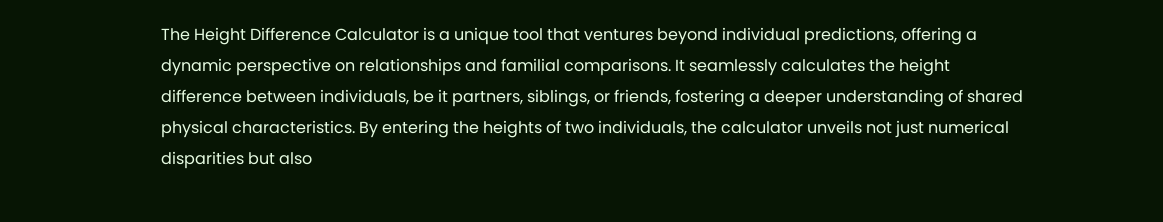The Height Difference Calculator is a unique tool that ventures beyond individual predictions, offering a dynamic perspective on relationships and familial comparisons. It seamlessly calculates the height difference between individuals, be it partners, siblings, or friends, fostering a deeper understanding of shared physical characteristics. By entering the heights of two individuals, the calculator unveils not just numerical disparities but also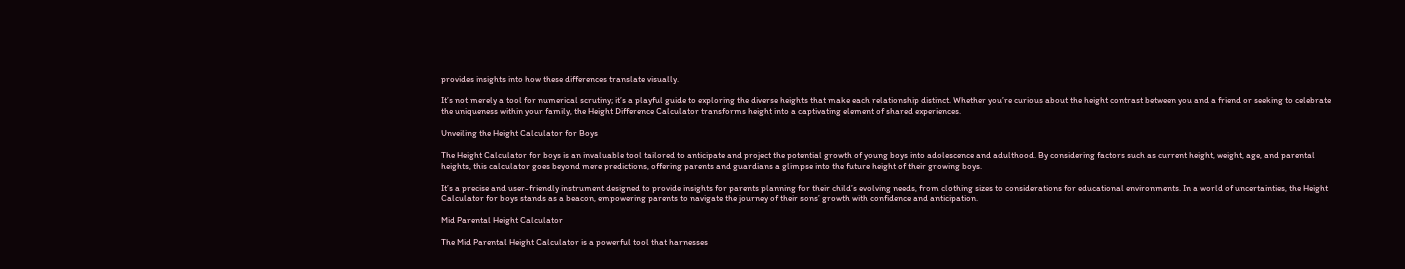provides insights into how these differences translate visually.

It’s not merely a tool for numerical scrutiny; it’s a playful guide to exploring the diverse heights that make each relationship distinct. Whether you’re curious about the height contrast between you and a friend or seeking to celebrate the uniqueness within your family, the Height Difference Calculator transforms height into a captivating element of shared experiences.

Unveiling the Height Calculator for Boys

The Height Calculator for boys is an invaluable tool tailored to anticipate and project the potential growth of young boys into adolescence and adulthood. By considering factors such as current height, weight, age, and parental heights, this calculator goes beyond mere predictions, offering parents and guardians a glimpse into the future height of their growing boys.

It’s a precise and user-friendly instrument designed to provide insights for parents planning for their child’s evolving needs, from clothing sizes to considerations for educational environments. In a world of uncertainties, the Height Calculator for boys stands as a beacon, empowering parents to navigate the journey of their sons’ growth with confidence and anticipation.

Mid Parental Height Calculator

The Mid Parental Height Calculator is a powerful tool that harnesses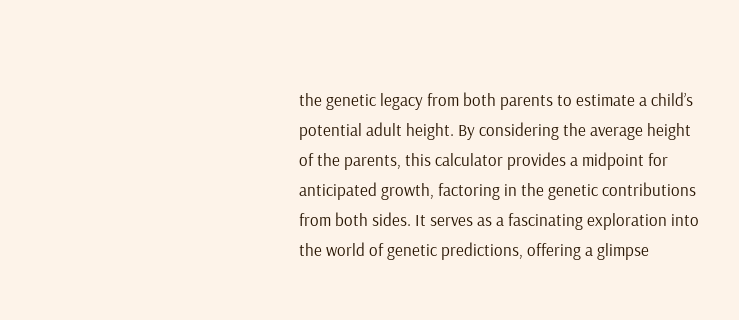the genetic legacy from both parents to estimate a child’s potential adult height. By considering the average height of the parents, this calculator provides a midpoint for anticipated growth, factoring in the genetic contributions from both sides. It serves as a fascinating exploration into the world of genetic predictions, offering a glimpse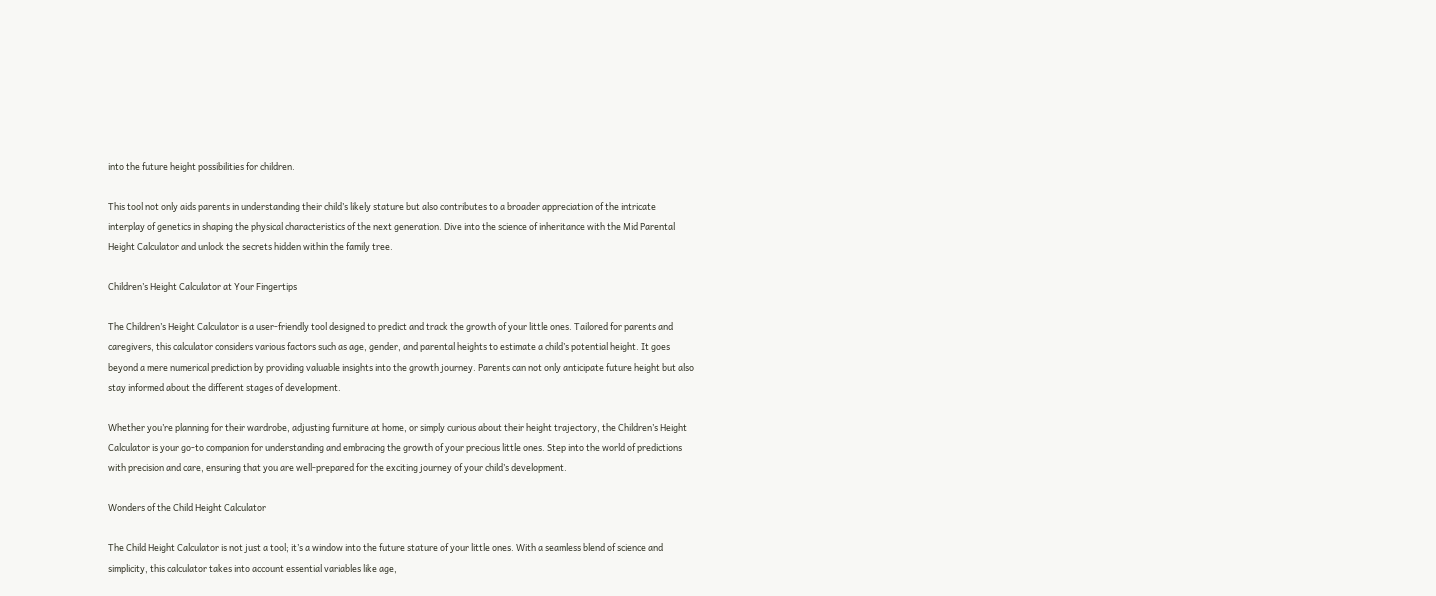into the future height possibilities for children.

This tool not only aids parents in understanding their child’s likely stature but also contributes to a broader appreciation of the intricate interplay of genetics in shaping the physical characteristics of the next generation. Dive into the science of inheritance with the Mid Parental Height Calculator and unlock the secrets hidden within the family tree.

Children’s Height Calculator at Your Fingertips

The Children’s Height Calculator is a user-friendly tool designed to predict and track the growth of your little ones. Tailored for parents and caregivers, this calculator considers various factors such as age, gender, and parental heights to estimate a child’s potential height. It goes beyond a mere numerical prediction by providing valuable insights into the growth journey. Parents can not only anticipate future height but also stay informed about the different stages of development.

Whether you’re planning for their wardrobe, adjusting furniture at home, or simply curious about their height trajectory, the Children’s Height Calculator is your go-to companion for understanding and embracing the growth of your precious little ones. Step into the world of predictions with precision and care, ensuring that you are well-prepared for the exciting journey of your child’s development.

Wonders of the Child Height Calculator

The Child Height Calculator is not just a tool; it’s a window into the future stature of your little ones. With a seamless blend of science and simplicity, this calculator takes into account essential variables like age,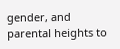gender, and parental heights to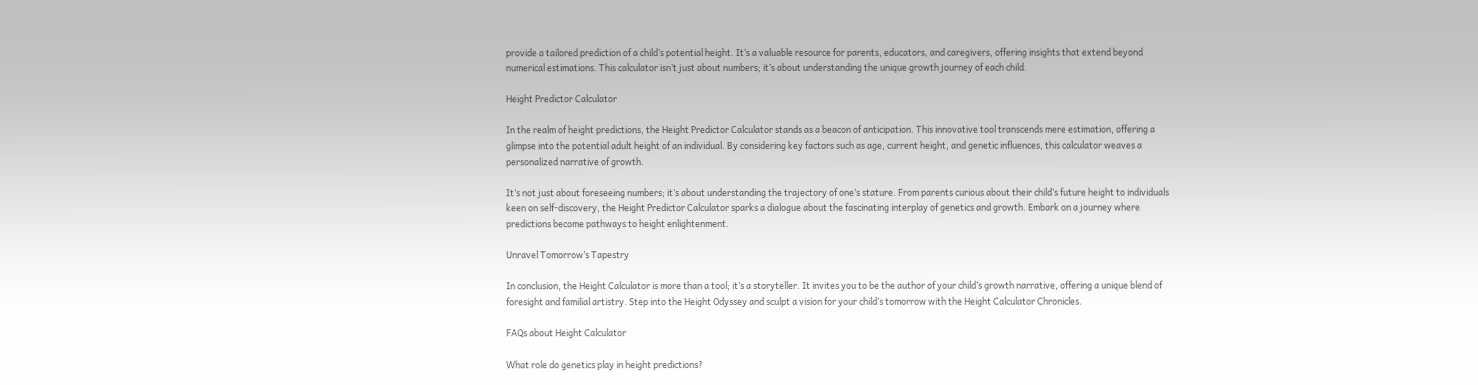provide a tailored prediction of a child’s potential height. It’s a valuable resource for parents, educators, and caregivers, offering insights that extend beyond numerical estimations. This calculator isn’t just about numbers; it’s about understanding the unique growth journey of each child.

Height Predictor Calculator

In the realm of height predictions, the Height Predictor Calculator stands as a beacon of anticipation. This innovative tool transcends mere estimation, offering a glimpse into the potential adult height of an individual. By considering key factors such as age, current height, and genetic influences, this calculator weaves a personalized narrative of growth.

It’s not just about foreseeing numbers; it’s about understanding the trajectory of one’s stature. From parents curious about their child’s future height to individuals keen on self-discovery, the Height Predictor Calculator sparks a dialogue about the fascinating interplay of genetics and growth. Embark on a journey where predictions become pathways to height enlightenment.

Unravel Tomorrow’s Tapestry

In conclusion, the Height Calculator is more than a tool; it’s a storyteller. It invites you to be the author of your child’s growth narrative, offering a unique blend of foresight and familial artistry. Step into the Height Odyssey and sculpt a vision for your child’s tomorrow with the Height Calculator Chronicles.

FAQs about Height Calculator

What role do genetics play in height predictions?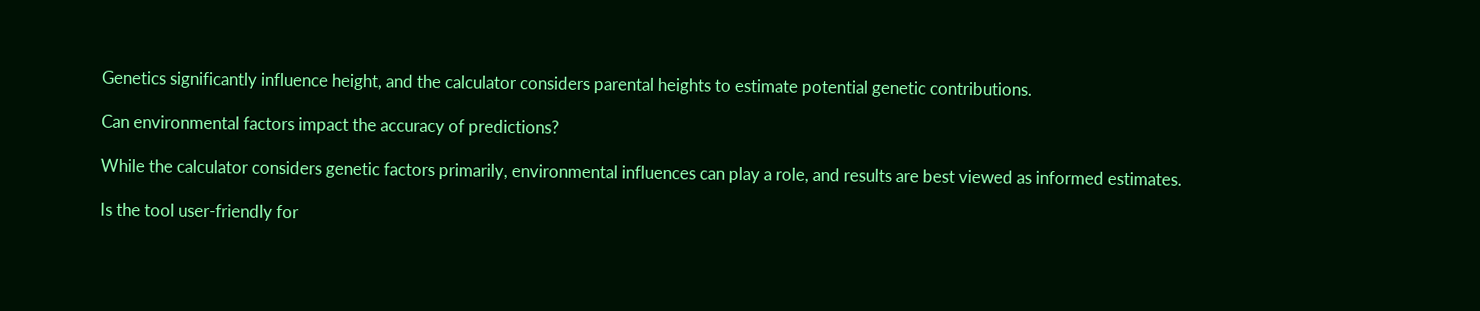Genetics significantly influence height, and the calculator considers parental heights to estimate potential genetic contributions.

Can environmental factors impact the accuracy of predictions?

While the calculator considers genetic factors primarily, environmental influences can play a role, and results are best viewed as informed estimates.

Is the tool user-friendly for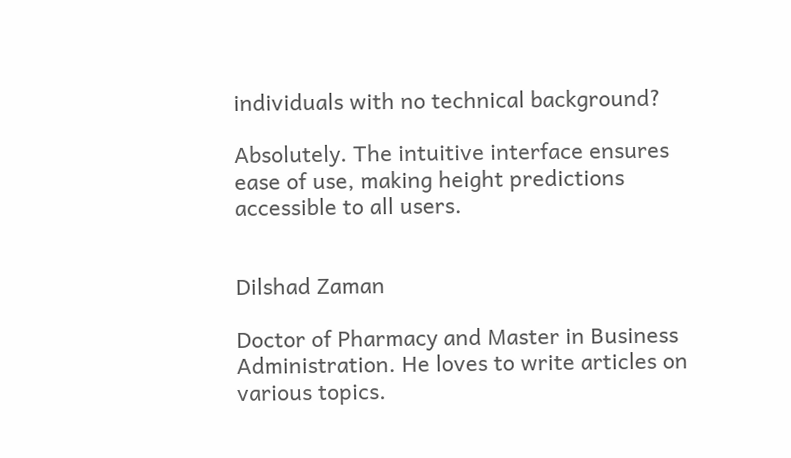individuals with no technical background?

Absolutely. The intuitive interface ensures ease of use, making height predictions accessible to all users.


Dilshad Zaman

Doctor of Pharmacy and Master in Business Administration. He loves to write articles on various topics.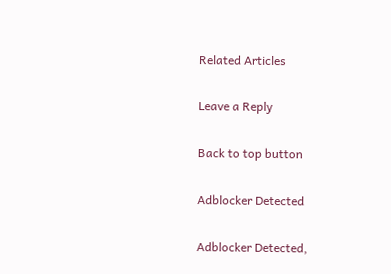Related Articles

Leave a Reply

Back to top button

Adblocker Detected

Adblocker Detected,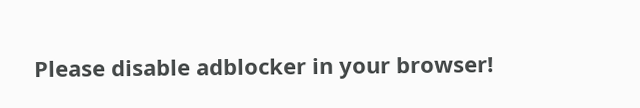Please disable adblocker in your browser!